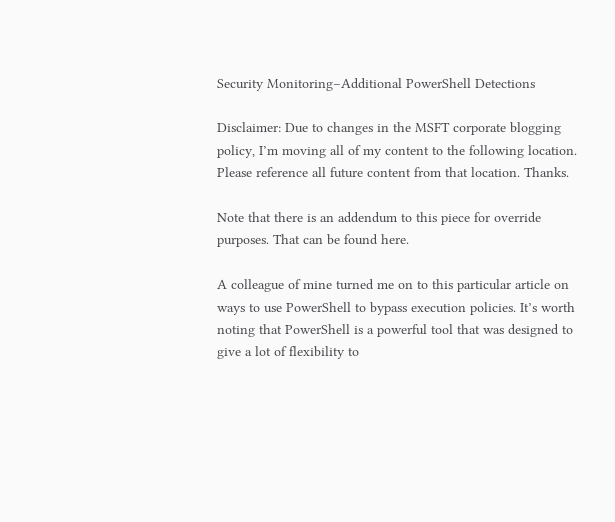Security Monitoring–Additional PowerShell Detections

Disclaimer: Due to changes in the MSFT corporate blogging policy, I’m moving all of my content to the following location. Please reference all future content from that location. Thanks.

Note that there is an addendum to this piece for override purposes. That can be found here.

A colleague of mine turned me on to this particular article on ways to use PowerShell to bypass execution policies. It’s worth noting that PowerShell is a powerful tool that was designed to give a lot of flexibility to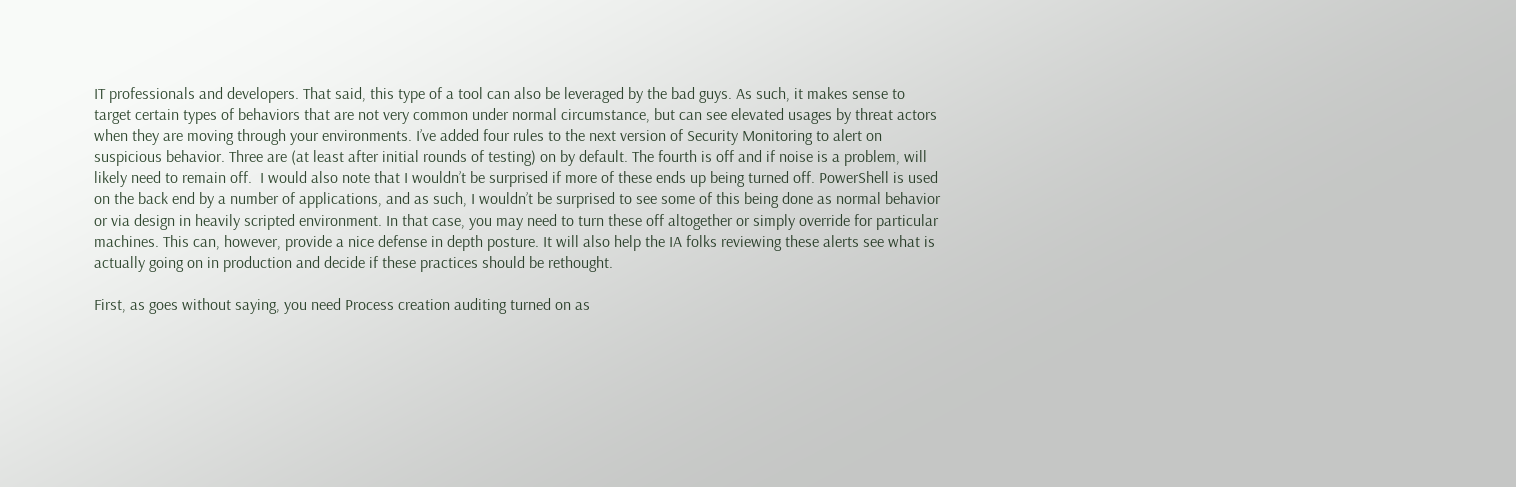IT professionals and developers. That said, this type of a tool can also be leveraged by the bad guys. As such, it makes sense to target certain types of behaviors that are not very common under normal circumstance, but can see elevated usages by threat actors when they are moving through your environments. I’ve added four rules to the next version of Security Monitoring to alert on suspicious behavior. Three are (at least after initial rounds of testing) on by default. The fourth is off and if noise is a problem, will likely need to remain off.  I would also note that I wouldn’t be surprised if more of these ends up being turned off. PowerShell is used on the back end by a number of applications, and as such, I wouldn’t be surprised to see some of this being done as normal behavior or via design in heavily scripted environment. In that case, you may need to turn these off altogether or simply override for particular machines. This can, however, provide a nice defense in depth posture. It will also help the IA folks reviewing these alerts see what is actually going on in production and decide if these practices should be rethought.

First, as goes without saying, you need Process creation auditing turned on as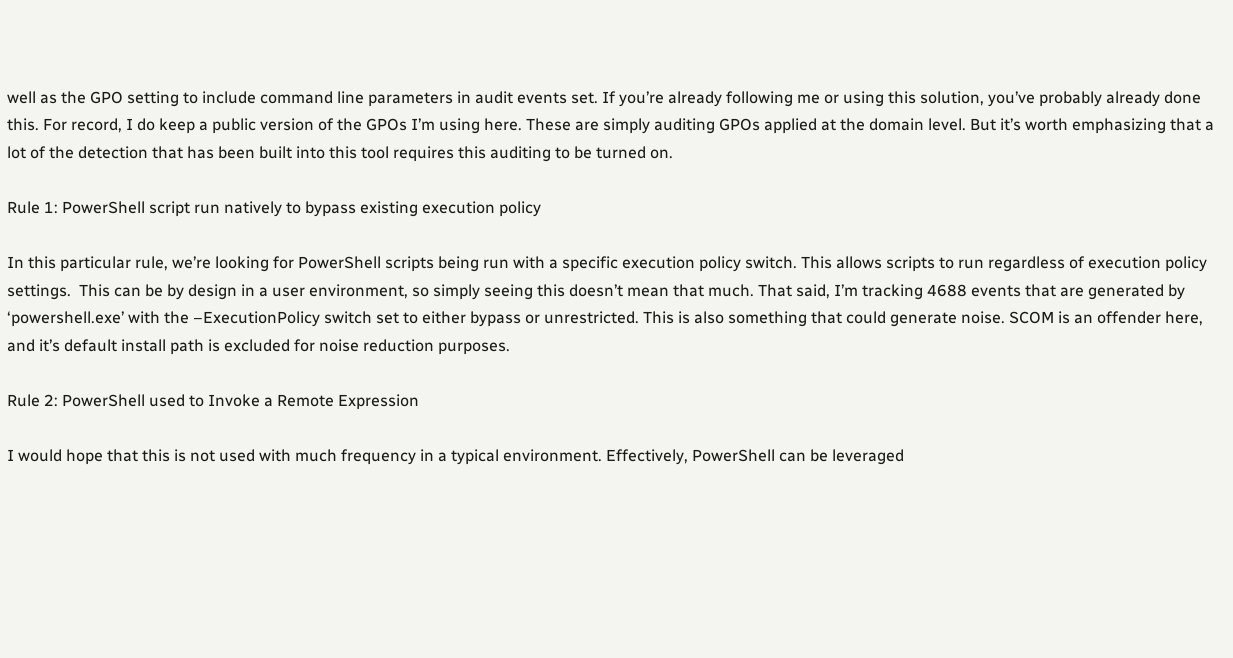well as the GPO setting to include command line parameters in audit events set. If you’re already following me or using this solution, you’ve probably already done this. For record, I do keep a public version of the GPOs I’m using here. These are simply auditing GPOs applied at the domain level. But it’s worth emphasizing that a lot of the detection that has been built into this tool requires this auditing to be turned on.

Rule 1: PowerShell script run natively to bypass existing execution policy

In this particular rule, we’re looking for PowerShell scripts being run with a specific execution policy switch. This allows scripts to run regardless of execution policy settings.  This can be by design in a user environment, so simply seeing this doesn’t mean that much. That said, I’m tracking 4688 events that are generated by ‘powershell.exe’ with the –ExecutionPolicy switch set to either bypass or unrestricted. This is also something that could generate noise. SCOM is an offender here, and it’s default install path is excluded for noise reduction purposes.

Rule 2: PowerShell used to Invoke a Remote Expression

I would hope that this is not used with much frequency in a typical environment. Effectively, PowerShell can be leveraged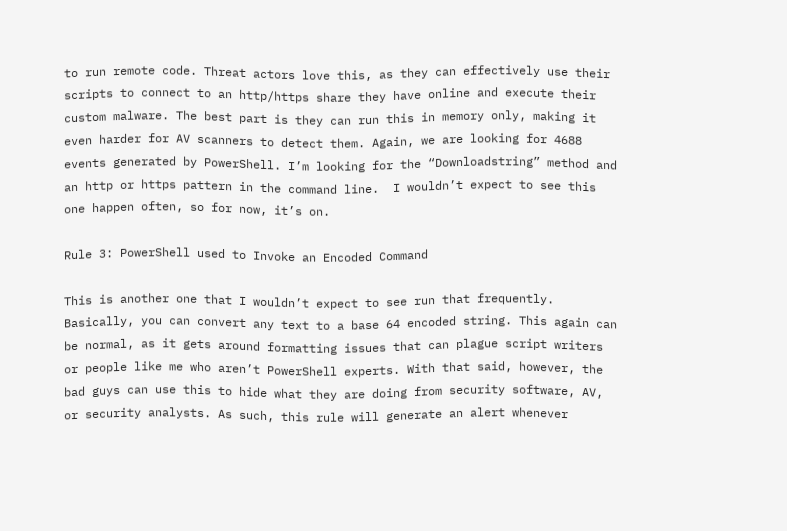to run remote code. Threat actors love this, as they can effectively use their scripts to connect to an http/https share they have online and execute their custom malware. The best part is they can run this in memory only, making it even harder for AV scanners to detect them. Again, we are looking for 4688 events generated by PowerShell. I’m looking for the “Downloadstring” method and an http or https pattern in the command line.  I wouldn’t expect to see this one happen often, so for now, it’s on.

Rule 3: PowerShell used to Invoke an Encoded Command

This is another one that I wouldn’t expect to see run that frequently. Basically, you can convert any text to a base 64 encoded string. This again can be normal, as it gets around formatting issues that can plague script writers or people like me who aren’t PowerShell experts. With that said, however, the bad guys can use this to hide what they are doing from security software, AV, or security analysts. As such, this rule will generate an alert whenever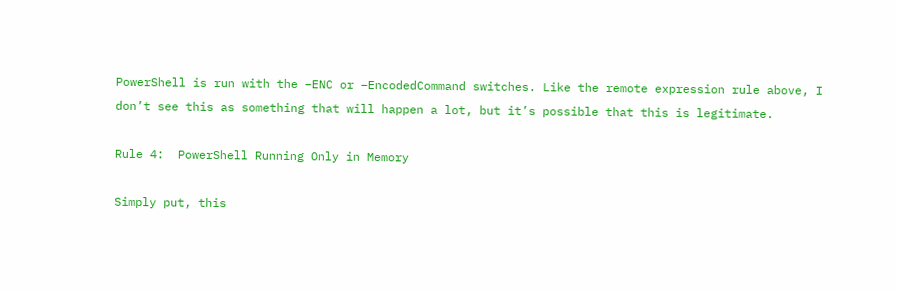PowerShell is run with the –ENC or –EncodedCommand switches. Like the remote expression rule above, I don’t see this as something that will happen a lot, but it’s possible that this is legitimate.

Rule 4:  PowerShell Running Only in Memory

Simply put, this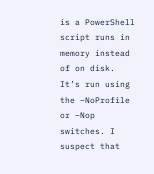is a PowerShell script runs in memory instead of on disk. It’s run using the –NoProfile or –Nop switches. I suspect that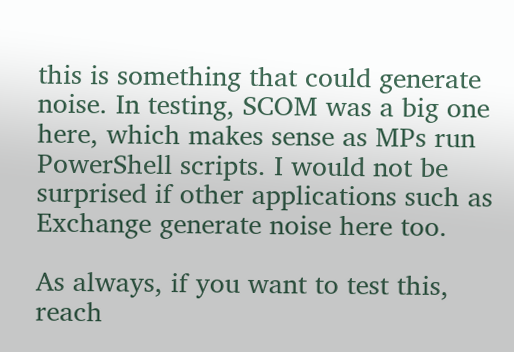this is something that could generate noise. In testing, SCOM was a big one here, which makes sense as MPs run PowerShell scripts. I would not be surprised if other applications such as Exchange generate noise here too.

As always, if you want to test this, reach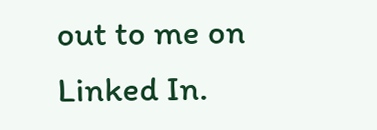out to me on Linked In.